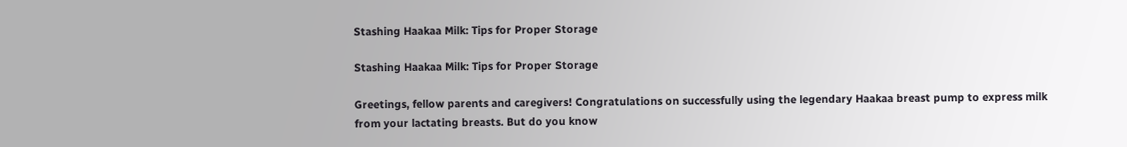Stashing Haakaa Milk: Tips for Proper Storage

Stashing Haakaa Milk: Tips for Proper Storage

Greetings, fellow parents and caregivers! Congratulations on successfully using the legendary Haakaa breast pump to express milk from your lactating breasts. But do you know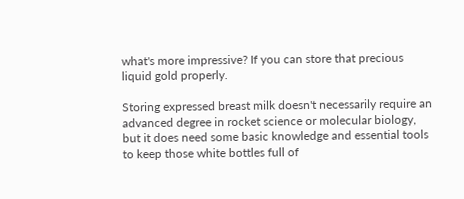what's more impressive? If you can store that precious liquid gold properly.

Storing expressed breast milk doesn't necessarily require an advanced degree in rocket science or molecular biology, but it does need some basic knowledge and essential tools to keep those white bottles full of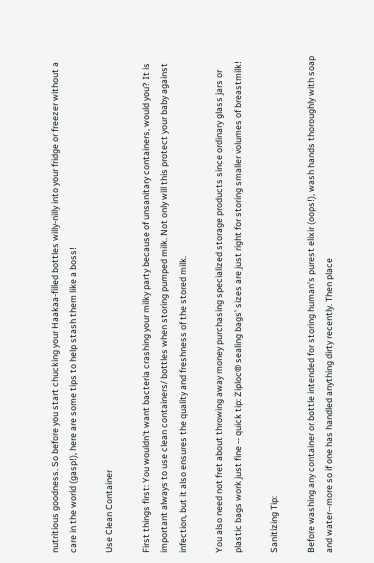nutritious goodness. So before you start chucking your Haakaa-filled bottles willy-nilly into your fridge or freezer without a care in the world (gasp!), here are some tips to help stash them like a boss!

Use Clean Container

First things first: You wouldn't want bacteria crashing your milky party because of unsanitary containers, would you? It is important always to use clean containers/ bottles when storing pumped milk. Not only will this protect your baby against infection, but it also ensures the quality and freshness of the stored milk.

You also need not fret about throwing away money purchasing specialized storage products since ordinary glass jars or plastic bags work just fine -- quick tip: Ziploc® sealing bags’ sizes are just right for storing smaller volumes of breastmilk!

Sanitizing Tip:

Before washing any container or bottle intended for storing human's purest elixir (oops!), wash hands thoroughly with soap and water--more so if one has handled anything dirty recently. Then place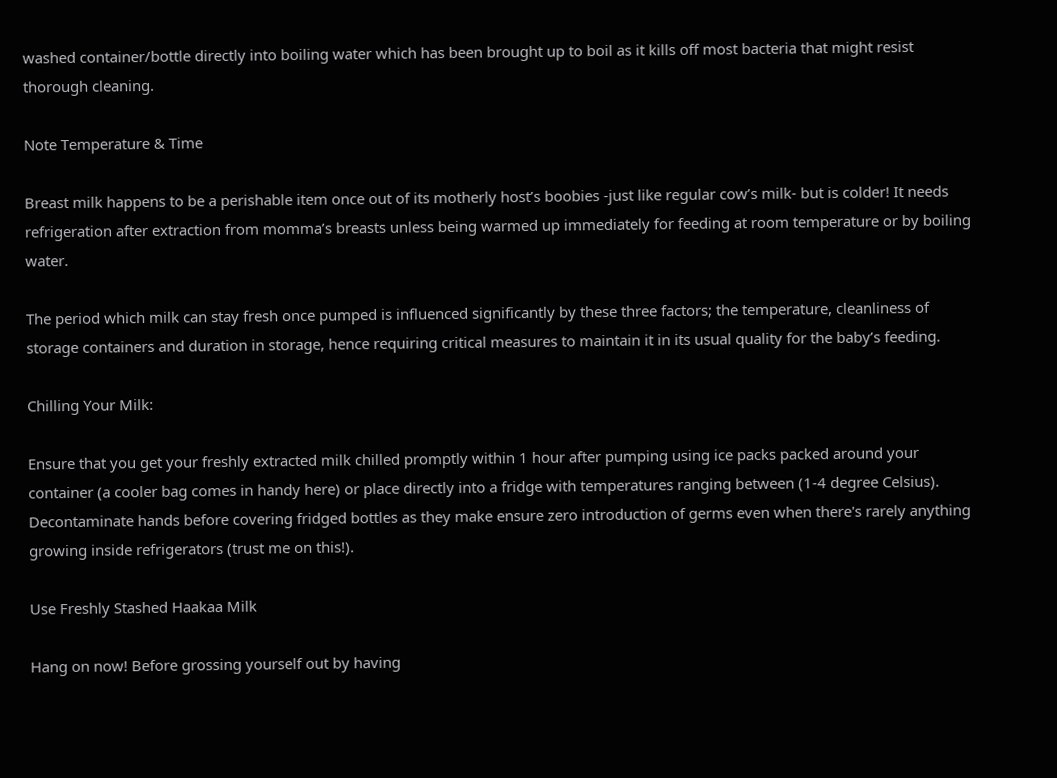washed container/bottle directly into boiling water which has been brought up to boil as it kills off most bacteria that might resist thorough cleaning.

Note Temperature & Time

Breast milk happens to be a perishable item once out of its motherly host’s boobies -just like regular cow’s milk- but is colder! It needs refrigeration after extraction from momma’s breasts unless being warmed up immediately for feeding at room temperature or by boiling water.

The period which milk can stay fresh once pumped is influenced significantly by these three factors; the temperature, cleanliness of storage containers and duration in storage, hence requiring critical measures to maintain it in its usual quality for the baby’s feeding.

Chilling Your Milk:

Ensure that you get your freshly extracted milk chilled promptly within 1 hour after pumping using ice packs packed around your container (a cooler bag comes in handy here) or place directly into a fridge with temperatures ranging between (1-4 degree Celsius). Decontaminate hands before covering fridged bottles as they make ensure zero introduction of germs even when there's rarely anything growing inside refrigerators (trust me on this!).

Use Freshly Stashed Haakaa Milk

Hang on now! Before grossing yourself out by having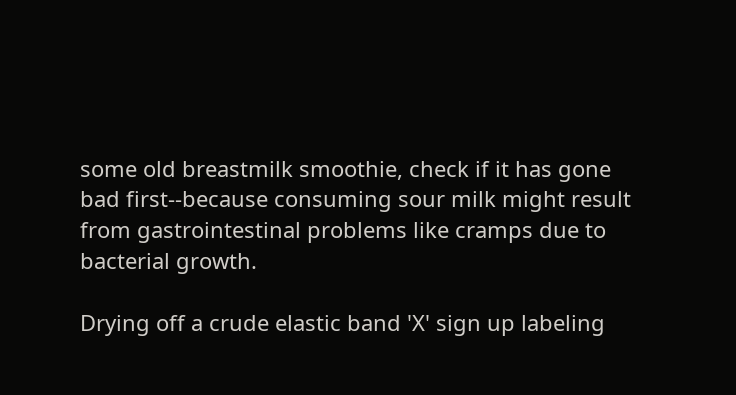some old breastmilk smoothie, check if it has gone bad first--because consuming sour milk might result from gastrointestinal problems like cramps due to bacterial growth.

Drying off a crude elastic band 'X' sign up labeling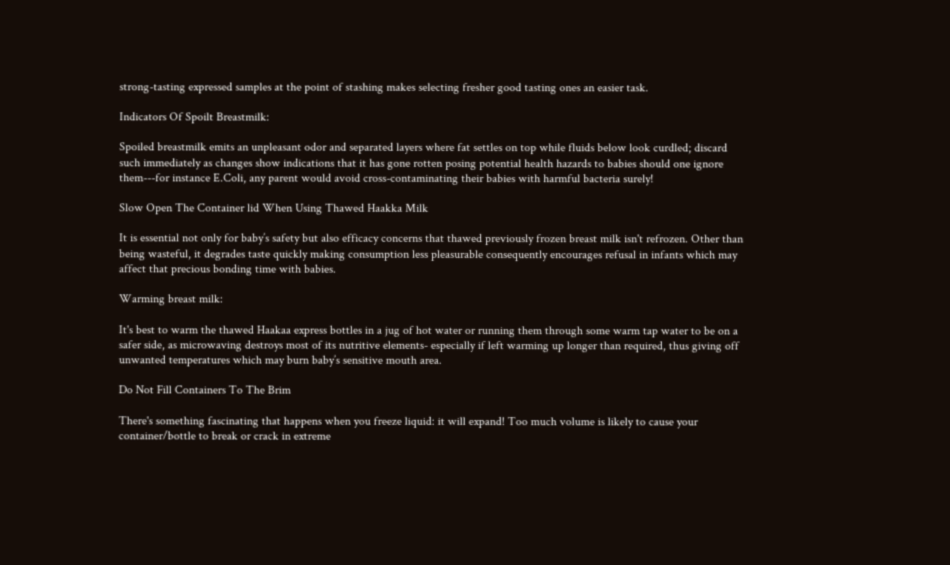strong-tasting expressed samples at the point of stashing makes selecting fresher good tasting ones an easier task.

Indicators Of Spoilt Breastmilk:

Spoiled breastmilk emits an unpleasant odor and separated layers where fat settles on top while fluids below look curdled; discard such immediately as changes show indications that it has gone rotten posing potential health hazards to babies should one ignore them---for instance E.Coli, any parent would avoid cross-contaminating their babies with harmful bacteria surely!

Slow Open The Container lid When Using Thawed Haakka Milk

It is essential not only for baby’s safety but also efficacy concerns that thawed previously frozen breast milk isn't refrozen. Other than being wasteful, it degrades taste quickly making consumption less pleasurable consequently encourages refusal in infants which may affect that precious bonding time with babies.

Warming breast milk:

It's best to warm the thawed Haakaa express bottles in a jug of hot water or running them through some warm tap water to be on a safer side, as microwaving destroys most of its nutritive elements- especially if left warming up longer than required, thus giving off unwanted temperatures which may burn baby’s sensitive mouth area.

Do Not Fill Containers To The Brim

There's something fascinating that happens when you freeze liquid: it will expand! Too much volume is likely to cause your container/bottle to break or crack in extreme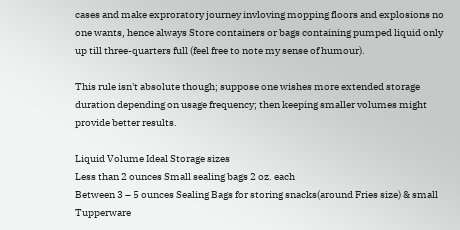cases and make exproratory journey invloving mopping floors and explosions no one wants, hence always Store containers or bags containing pumped liquid only up till three-quarters full (feel free to note my sense of humour).

This rule isn't absolute though; suppose one wishes more extended storage duration depending on usage frequency; then keeping smaller volumes might provide better results.

Liquid Volume Ideal Storage sizes
Less than 2 ounces Small sealing bags 2 oz. each
Between 3 – 5 ounces Sealing Bags for storing snacks(around Fries size) & small Tupperware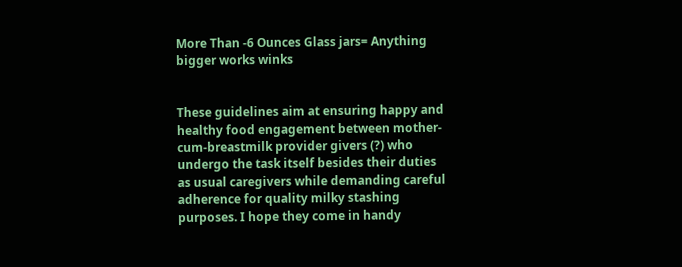More Than -6 Ounces Glass jars= Anything bigger works winks


These guidelines aim at ensuring happy and healthy food engagement between mother-cum-breastmilk provider givers (?) who undergo the task itself besides their duties as usual caregivers while demanding careful adherence for quality milky stashing purposes. I hope they come in handy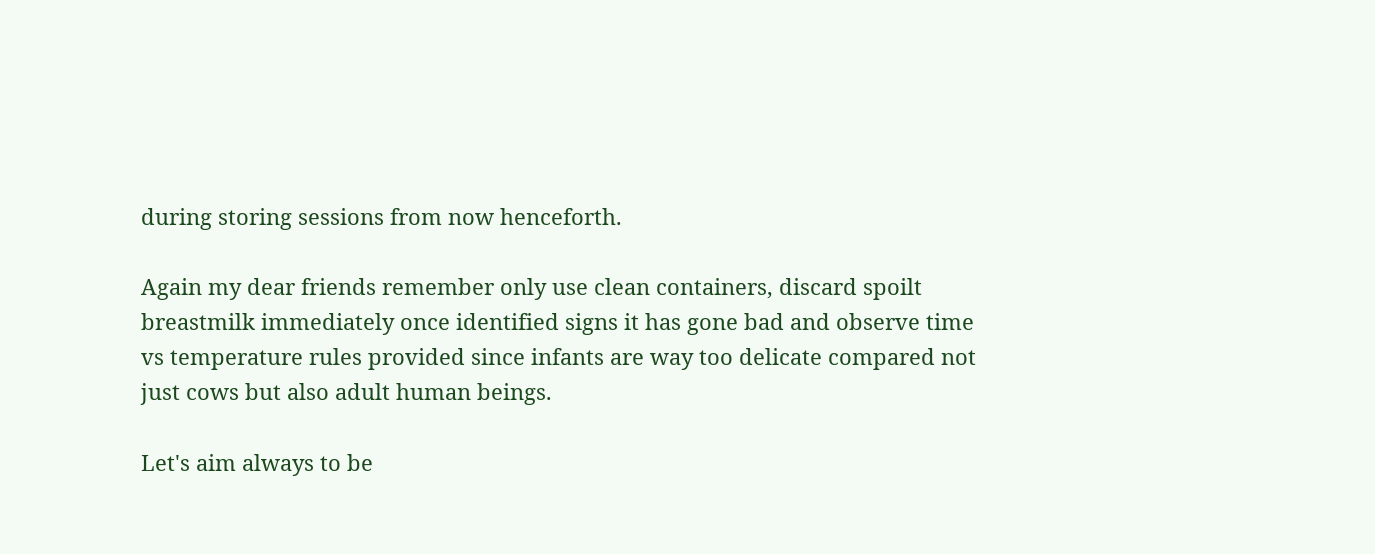during storing sessions from now henceforth.

Again my dear friends remember only use clean containers, discard spoilt breastmilk immediately once identified signs it has gone bad and observe time vs temperature rules provided since infants are way too delicate compared not just cows but also adult human beings.

Let's aim always to be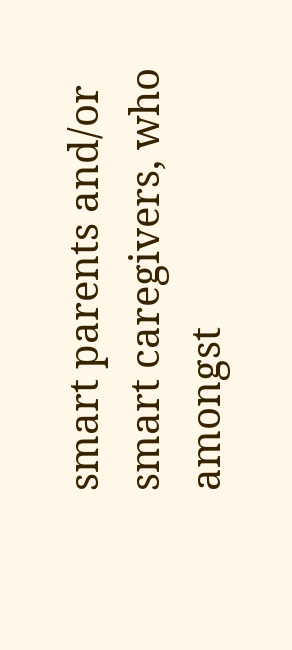smart parents and/or smart caregivers, who amongst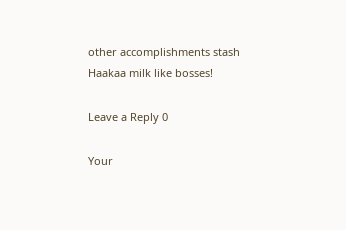other accomplishments stash Haakaa milk like bosses!

Leave a Reply 0

Your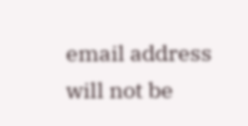email address will not be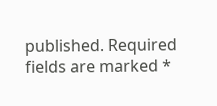published. Required fields are marked *